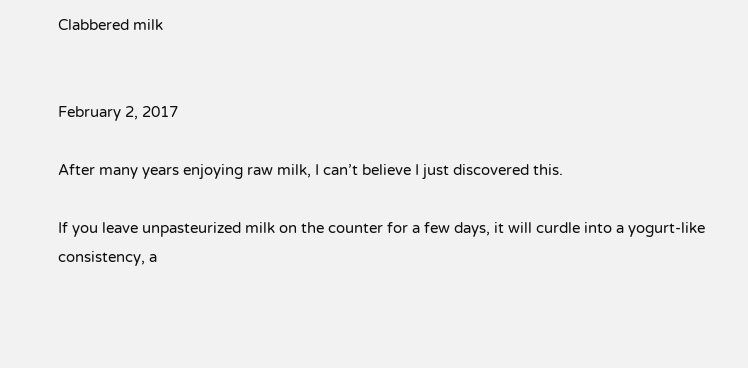Clabbered milk


February 2, 2017

After many years enjoying raw milk, I can’t believe I just discovered this.

If you leave unpasteurized milk on the counter for a few days, it will curdle into a yogurt-like consistency, a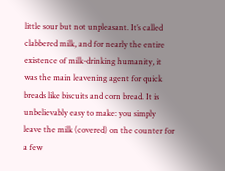little sour but not unpleasant. It’s called clabbered milk, and for nearly the entire existence of milk-drinking humanity, it was the main leavening agent for quick breads like biscuits and corn bread. It is unbelievably easy to make: you simply leave the milk (covered) on the counter for a few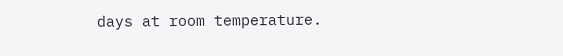days at room temperature.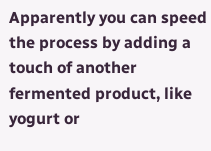Apparently you can speed the process by adding a touch of another fermented product, like yogurt or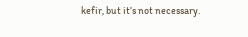kefir, but it’s not necessary.